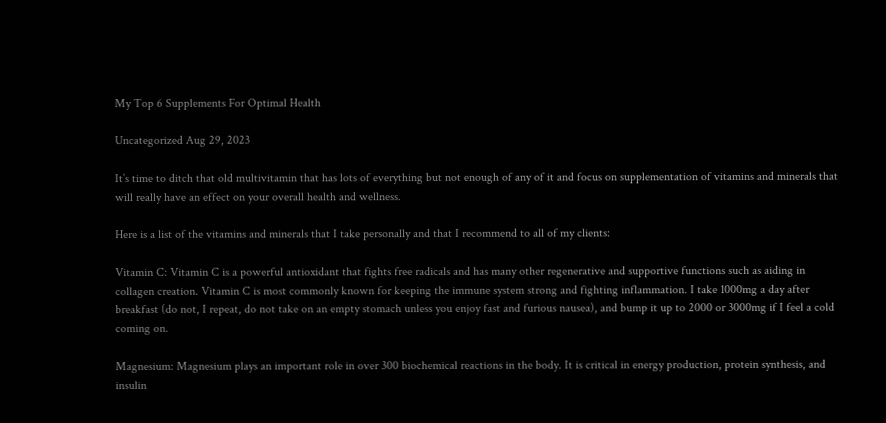My Top 6 Supplements For Optimal Health

Uncategorized Aug 29, 2023

It’s time to ditch that old multivitamin that has lots of everything but not enough of any of it and focus on supplementation of vitamins and minerals that will really have an effect on your overall health and wellness.

Here is a list of the vitamins and minerals that I take personally and that I recommend to all of my clients:

Vitamin C: Vitamin C is a powerful antioxidant that fights free radicals and has many other regenerative and supportive functions such as aiding in collagen creation. Vitamin C is most commonly known for keeping the immune system strong and fighting inflammation. I take 1000mg a day after breakfast (do not, I repeat, do not take on an empty stomach unless you enjoy fast and furious nausea), and bump it up to 2000 or 3000mg if I feel a cold coming on.

Magnesium: Magnesium plays an important role in over 300 biochemical reactions in the body. It is critical in energy production, protein synthesis, and insulin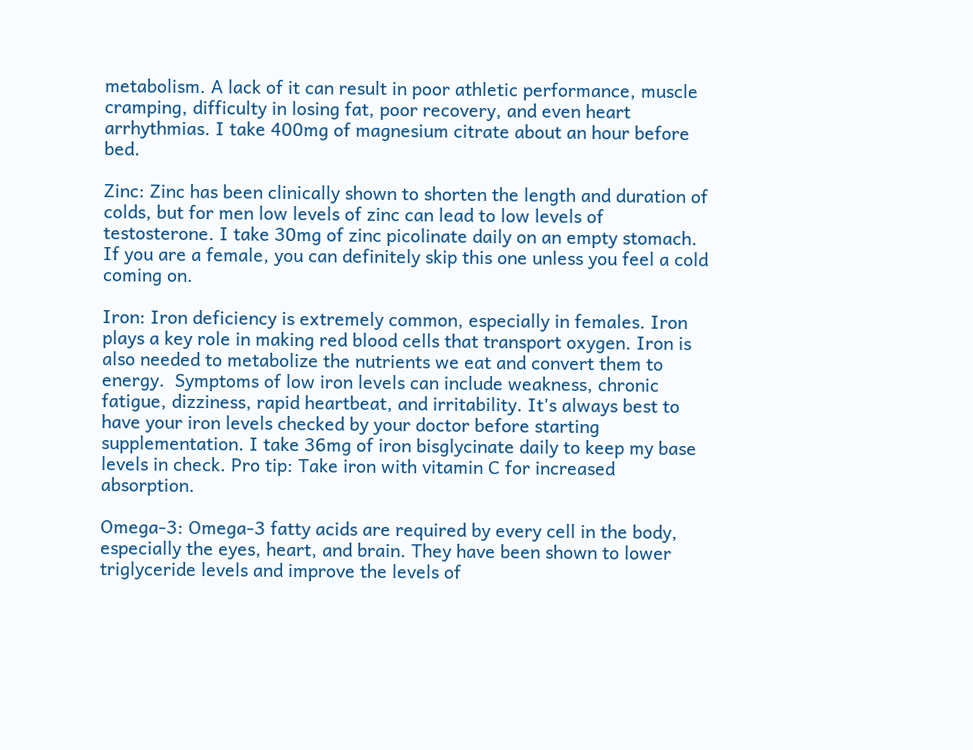metabolism. A lack of it can result in poor athletic performance, muscle cramping, difficulty in losing fat, poor recovery, and even heart arrhythmias. I take 400mg of magnesium citrate about an hour before bed.

Zinc: Zinc has been clinically shown to shorten the length and duration of colds, but for men low levels of zinc can lead to low levels of testosterone. I take 30mg of zinc picolinate daily on an empty stomach. If you are a female, you can definitely skip this one unless you feel a cold coming on.

Iron: Iron deficiency is extremely common, especially in females. Iron plays a key role in making red blood cells that transport oxygen. Iron is also needed to metabolize the nutrients we eat and convert them to energy.  Symptoms of low iron levels can include weakness, chronic fatigue, dizziness, rapid heartbeat, and irritability. It's always best to have your iron levels checked by your doctor before starting supplementation. I take 36mg of iron bisglycinate daily to keep my base levels in check. Pro tip: Take iron with vitamin C for increased absorption.

Omega-3: Omega-3 fatty acids are required by every cell in the body, especially the eyes, heart, and brain. They have been shown to lower triglyceride levels and improve the levels of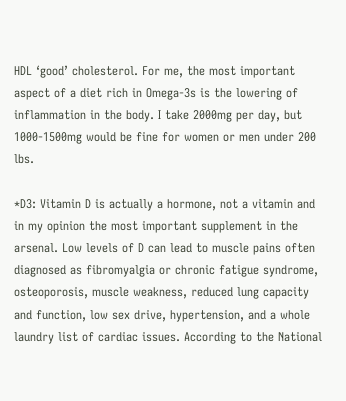HDL ‘good’ cholesterol. For me, the most important aspect of a diet rich in Omega-3s is the lowering of inflammation in the body. I take 2000mg per day, but 1000-1500mg would be fine for women or men under 200 lbs.

*D3: Vitamin D is actually a hormone, not a vitamin and in my opinion the most important supplement in the arsenal. Low levels of D can lead to muscle pains often diagnosed as fibromyalgia or chronic fatigue syndrome, osteoporosis, muscle weakness, reduced lung capacity and function, low sex drive, hypertension, and a whole laundry list of cardiac issues. According to the National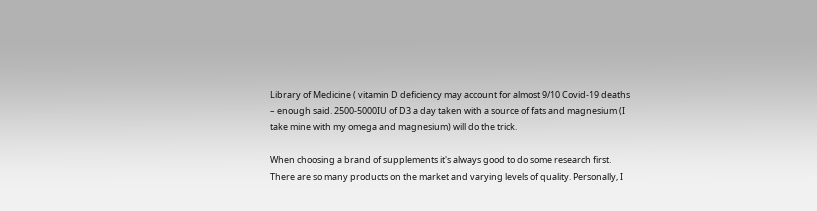Library of Medicine ( vitamin D deficiency may account for almost 9/10 Covid-19 deaths – enough said. 2500-5000IU of D3 a day taken with a source of fats and magnesium (I take mine with my omega and magnesium) will do the trick.

When choosing a brand of supplements it's always good to do some research first. There are so many products on the market and varying levels of quality. Personally, I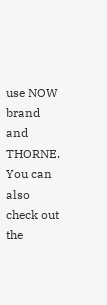use NOW brand and THORNE. You can also check out the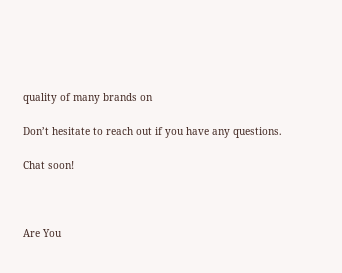quality of many brands on

Don’t hesitate to reach out if you have any questions.

Chat soon!



Are You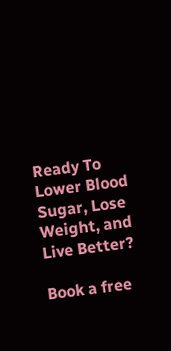Ready To Lower Blood Sugar, Lose Weight, and Live Better?

Book a free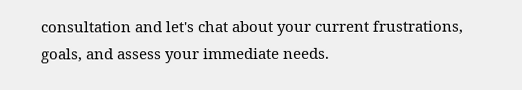consultation and let's chat about your current frustrations, goals, and assess your immediate needs.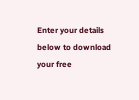Enter your details below to download your free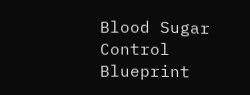Blood Sugar Control Blueprint